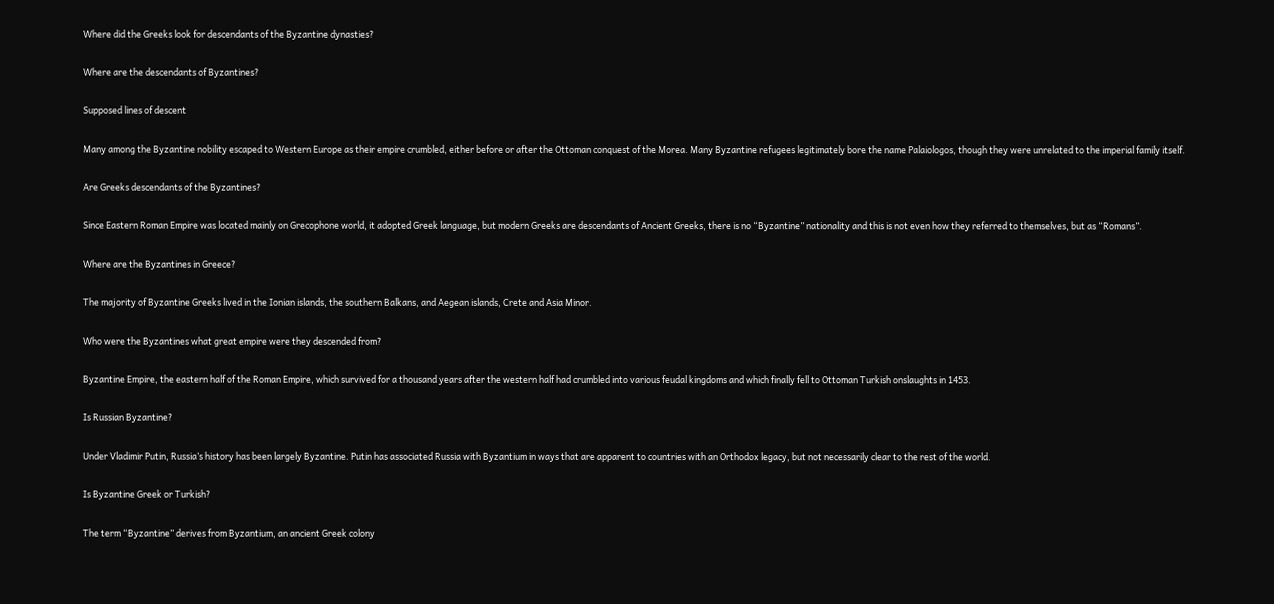Where did the Greeks look for descendants of the Byzantine dynasties?

Where are the descendants of Byzantines?

Supposed lines of descent

Many among the Byzantine nobility escaped to Western Europe as their empire crumbled, either before or after the Ottoman conquest of the Morea. Many Byzantine refugees legitimately bore the name Palaiologos, though they were unrelated to the imperial family itself.

Are Greeks descendants of the Byzantines?

Since Eastern Roman Empire was located mainly on Grecophone world, it adopted Greek language, but modern Greeks are descendants of Ancient Greeks, there is no “Byzantine” nationality and this is not even how they referred to themselves, but as “Romans”.

Where are the Byzantines in Greece?

The majority of Byzantine Greeks lived in the Ionian islands, the southern Balkans, and Aegean islands, Crete and Asia Minor.

Who were the Byzantines what great empire were they descended from?

Byzantine Empire, the eastern half of the Roman Empire, which survived for a thousand years after the western half had crumbled into various feudal kingdoms and which finally fell to Ottoman Turkish onslaughts in 1453.

Is Russian Byzantine?

Under Vladimir Putin, Russia’s history has been largely Byzantine. Putin has associated Russia with Byzantium in ways that are apparent to countries with an Orthodox legacy, but not necessarily clear to the rest of the world.

Is Byzantine Greek or Turkish?

The term “Byzantine” derives from Byzantium, an ancient Greek colony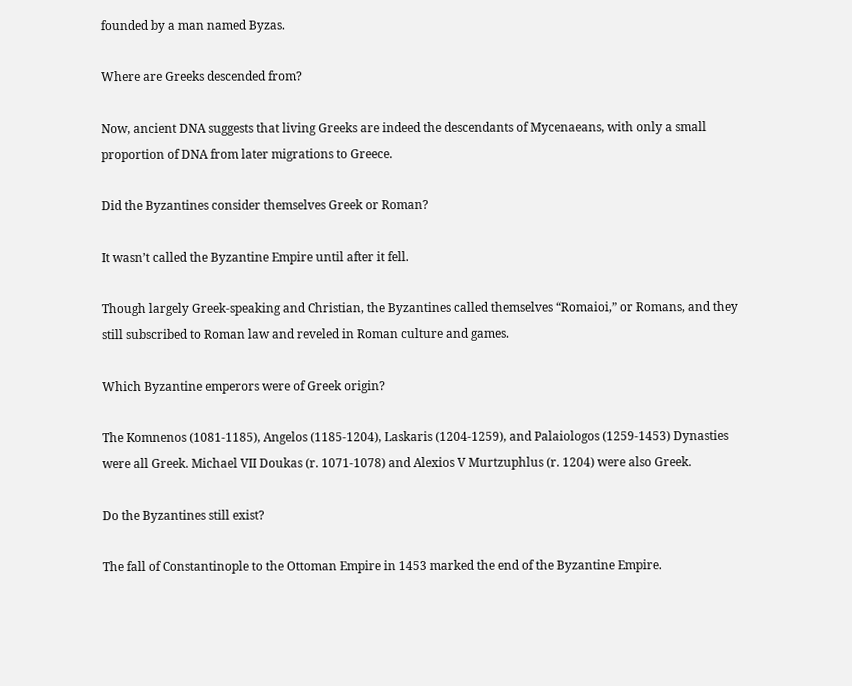founded by a man named Byzas.

Where are Greeks descended from?

Now, ancient DNA suggests that living Greeks are indeed the descendants of Mycenaeans, with only a small proportion of DNA from later migrations to Greece.

Did the Byzantines consider themselves Greek or Roman?

It wasn’t called the Byzantine Empire until after it fell.

Though largely Greek-speaking and Christian, the Byzantines called themselves “Romaioi,” or Romans, and they still subscribed to Roman law and reveled in Roman culture and games.

Which Byzantine emperors were of Greek origin?

The Komnenos (1081-1185), Angelos (1185-1204), Laskaris (1204-1259), and Palaiologos (1259-1453) Dynasties were all Greek. Michael VII Doukas (r. 1071-1078) and Alexios V Murtzuphlus (r. 1204) were also Greek.

Do the Byzantines still exist?

The fall of Constantinople to the Ottoman Empire in 1453 marked the end of the Byzantine Empire.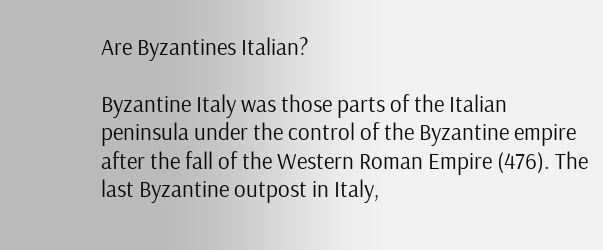Are Byzantines Italian?

Byzantine Italy was those parts of the Italian peninsula under the control of the Byzantine empire after the fall of the Western Roman Empire (476). The last Byzantine outpost in Italy,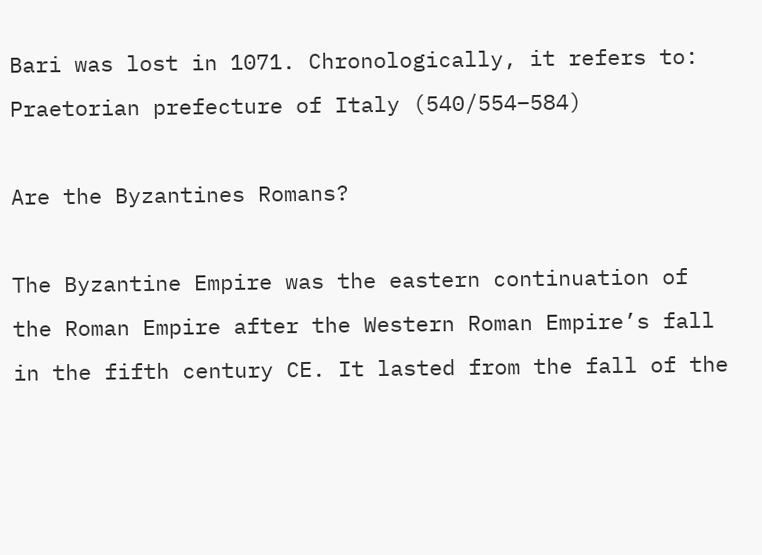Bari was lost in 1071. Chronologically, it refers to: Praetorian prefecture of Italy (540/554–584)

Are the Byzantines Romans?

The Byzantine Empire was the eastern continuation of the Roman Empire after the Western Roman Empire’s fall in the fifth century CE. It lasted from the fall of the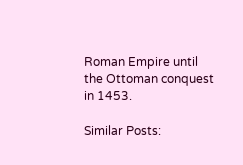Roman Empire until the Ottoman conquest in 1453.

Similar Posts: